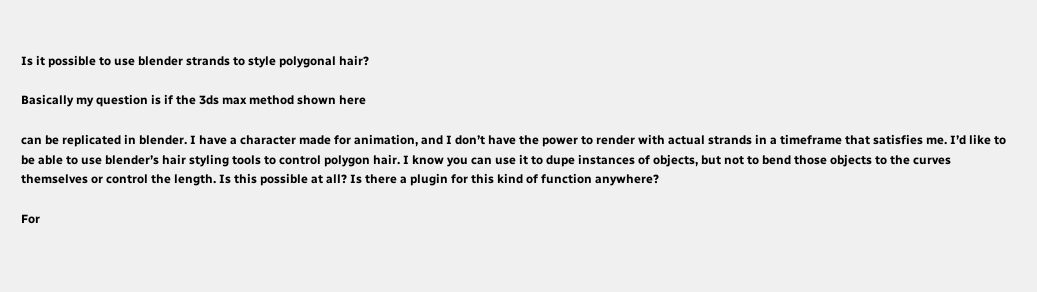Is it possible to use blender strands to style polygonal hair?

Basically my question is if the 3ds max method shown here

can be replicated in blender. I have a character made for animation, and I don’t have the power to render with actual strands in a timeframe that satisfies me. I’d like to be able to use blender’s hair styling tools to control polygon hair. I know you can use it to dupe instances of objects, but not to bend those objects to the curves themselves or control the length. Is this possible at all? Is there a plugin for this kind of function anywhere?

For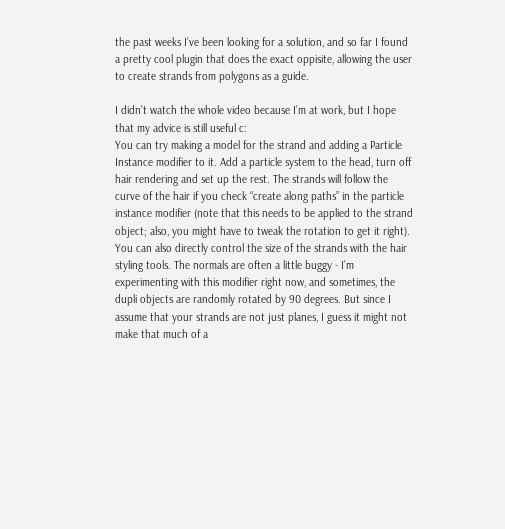the past weeks I’ve been looking for a solution, and so far I found a pretty cool plugin that does the exact oppisite, allowing the user to create strands from polygons as a guide.

I didn’t watch the whole video because I’m at work, but I hope that my advice is still useful c:
You can try making a model for the strand and adding a Particle Instance modifier to it. Add a particle system to the head, turn off hair rendering and set up the rest. The strands will follow the curve of the hair if you check “create along paths” in the particle instance modifier (note that this needs to be applied to the strand object; also, you might have to tweak the rotation to get it right). You can also directly control the size of the strands with the hair styling tools. The normals are often a little buggy - I’m experimenting with this modifier right now, and sometimes, the dupli objects are randomly rotated by 90 degrees. But since I assume that your strands are not just planes, I guess it might not make that much of a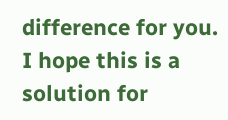difference for you. I hope this is a solution for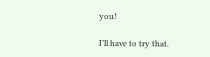you!

I’ll have to try that.